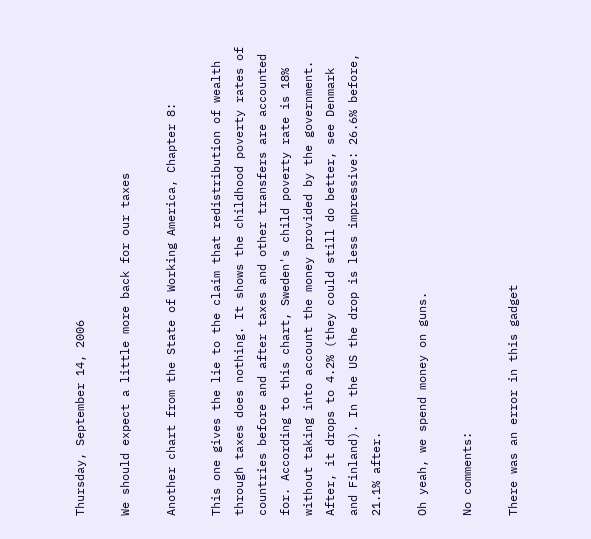Thursday, September 14, 2006

We should expect a little more back for our taxes

Another chart from the State of Working America, Chapter 8:

This one gives the lie to the claim that redistribution of wealth through taxes does nothing. It shows the childhood poverty rates of countries before and after taxes and other transfers are accounted for. According to this chart, Sweden's child poverty rate is 18% without taking into account the money provided by the government. After, it drops to 4.2% (they could still do better, see Denmark and Finland). In the US the drop is less impressive: 26.6% before, 21.1% after.

Oh yeah, we spend money on guns.

No comments:

There was an error in this gadget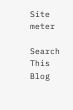Site meter

Search This Blog